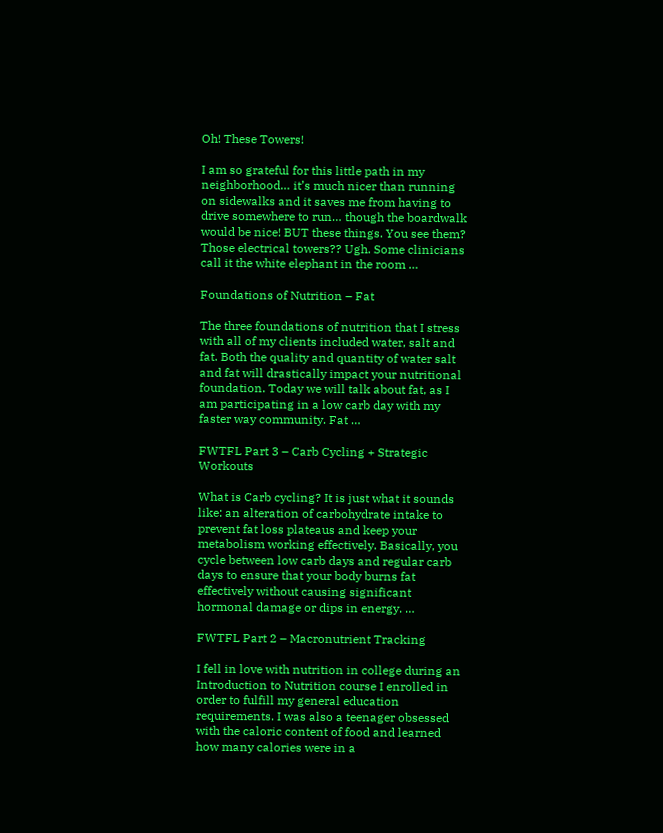Oh! These Towers!

I am so grateful for this little path in my neighborhood… it’s much nicer than running on sidewalks and it saves me from having to drive somewhere to run… though the boardwalk would be nice! BUT these things. You see them? Those electrical towers?? Ugh. Some clinicians call it the white elephant in the room …

Foundations of Nutrition – Fat

The three foundations of nutrition that I stress with all of my clients included water, salt and fat. Both the quality and quantity of water salt and fat will drastically impact your nutritional foundation. Today we will talk about fat, as I am participating in a low carb day with my faster way community. Fat …

FWTFL Part 3 – Carb Cycling + Strategic Workouts

What is Carb cycling? It is just what it sounds like: an alteration of carbohydrate intake to prevent fat loss plateaus and keep your metabolism working effectively. Basically, you cycle between low carb days and regular carb days to ensure that your body burns fat effectively without causing significant hormonal damage or dips in energy. …

FWTFL Part 2 – Macronutrient Tracking

I fell in love with nutrition in college during an Introduction to Nutrition course I enrolled in order to fulfill my general education requirements. I was also a teenager obsessed with the caloric content of food and learned how many calories were in a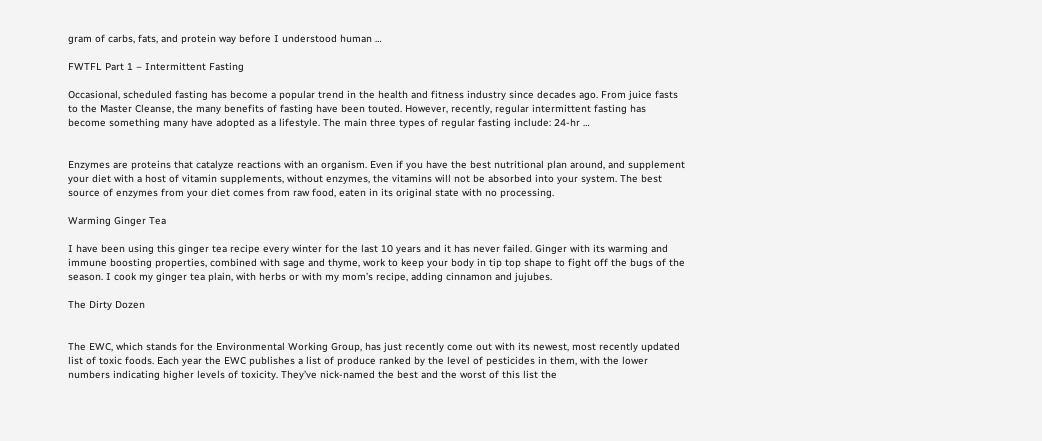gram of carbs, fats, and protein way before I understood human …

FWTFL Part 1 – Intermittent Fasting

Occasional, scheduled fasting has become a popular trend in the health and fitness industry since decades ago. From juice fasts to the Master Cleanse, the many benefits of fasting have been touted. However, recently, regular intermittent fasting has become something many have adopted as a lifestyle. The main three types of regular fasting include: 24-hr …


Enzymes are proteins that catalyze reactions with an organism. Even if you have the best nutritional plan around, and supplement your diet with a host of vitamin supplements, without enzymes, the vitamins will not be absorbed into your system. The best source of enzymes from your diet comes from raw food, eaten in its original state with no processing.

Warming Ginger Tea

I have been using this ginger tea recipe every winter for the last 10 years and it has never failed. Ginger with its warming and immune boosting properties, combined with sage and thyme, work to keep your body in tip top shape to fight off the bugs of the season. I cook my ginger tea plain, with herbs or with my mom’s recipe, adding cinnamon and jujubes.

The Dirty Dozen


The EWC, which stands for the Environmental Working Group, has just recently come out with its newest, most recently updated list of toxic foods. Each year the EWC publishes a list of produce ranked by the level of pesticides in them, with the lower numbers indicating higher levels of toxicity. They’ve nick-named the best and the worst of this list the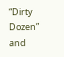“Dirty Dozen” and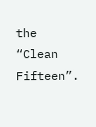the “Clean Fifteen”.